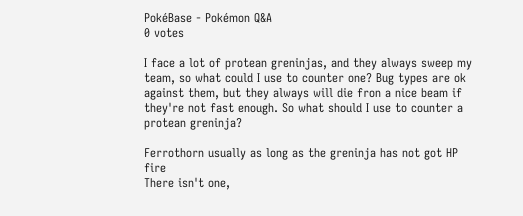PokéBase - Pokémon Q&A
0 votes

I face a lot of protean greninjas, and they always sweep my team, so what could I use to counter one? Bug types are ok against them, but they always will die fron a nice beam if they're not fast enough. So what should I use to counter a protean greninja?

Ferrothorn usually as long as the greninja has not got HP fire
There isn't one,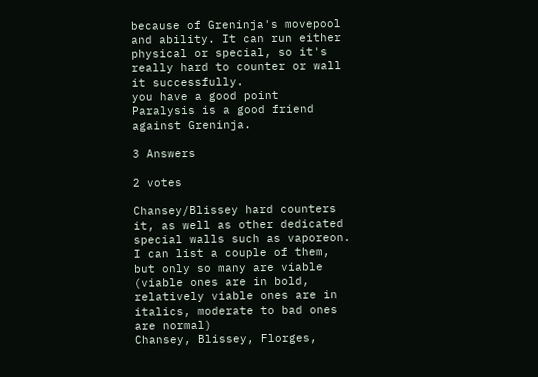because of Greninja's movepool and ability. It can run either physical or special, so it's really hard to counter or wall it successfully.
you have a good point
Paralysis is a good friend against Greninja.

3 Answers

2 votes

Chansey/Blissey hard counters it, as well as other dedicated special walls such as vaporeon.
I can list a couple of them, but only so many are viable (viable ones are in bold, relatively viable ones are in italics, moderate to bad ones are normal)
Chansey, Blissey, Florges,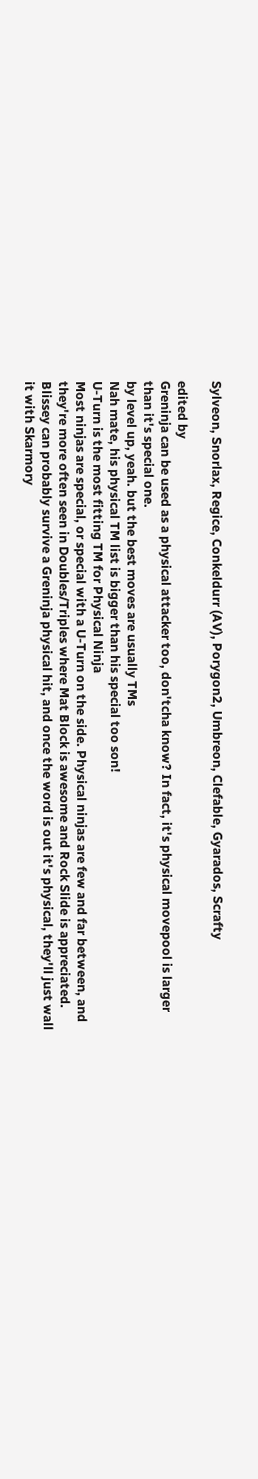Sylveon, Snorlax, Regice, Conkeldurr (AV), Porygon2, Umbreon, Clefable, Gyarados, Scrafty

edited by
Greninja can be used as a physical attacker too, don'tcha know? In fact, it's physical movepool is larger than it's special one.
by level up, yeah. but the best moves are usually TMs
Nah mate, his physical TM list is bigger than his special too son!
U-Turn is the most fitting TM for Physical Ninja
Most ninjas are special, or special with a U-Turn on the side. Physical ninjas are few and far between, and they're more often seen in Doubles/Triples where Mat Block is awesome and Rock Slide is appreciated. Blissey can probably survive a Greninja physical hit, and once the word is out it's physical, they'll just wall it with Skarmory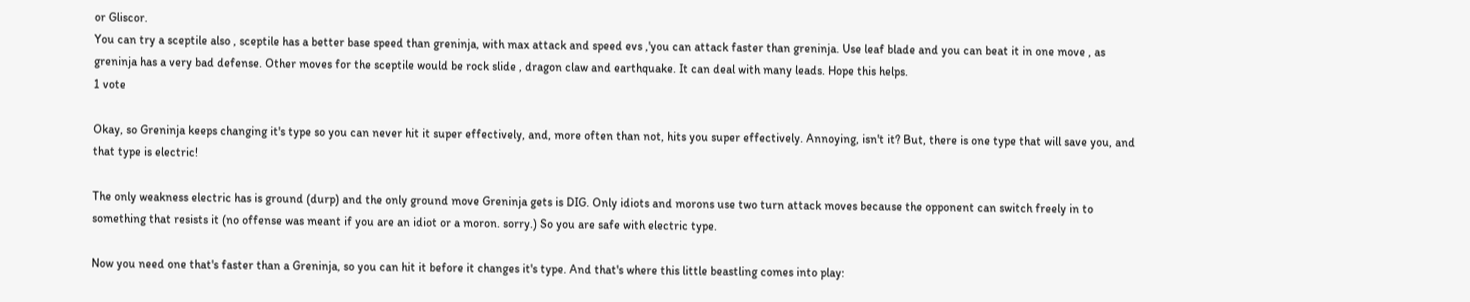or Gliscor.
You can try a sceptile also , sceptile has a better base speed than greninja, with max attack and speed evs ,'you can attack faster than greninja. Use leaf blade and you can beat it in one move , as greninja has a very bad defense. Other moves for the sceptile would be rock slide , dragon claw and earthquake. It can deal with many leads. Hope this helps.
1 vote

Okay, so Greninja keeps changing it's type so you can never hit it super effectively, and, more often than not, hits you super effectively. Annoying, isn't it? But, there is one type that will save you, and that type is electric!

The only weakness electric has is ground (durp) and the only ground move Greninja gets is DIG. Only idiots and morons use two turn attack moves because the opponent can switch freely in to something that resists it (no offense was meant if you are an idiot or a moron. sorry.) So you are safe with electric type.

Now you need one that's faster than a Greninja, so you can hit it before it changes it's type. And that's where this little beastling comes into play: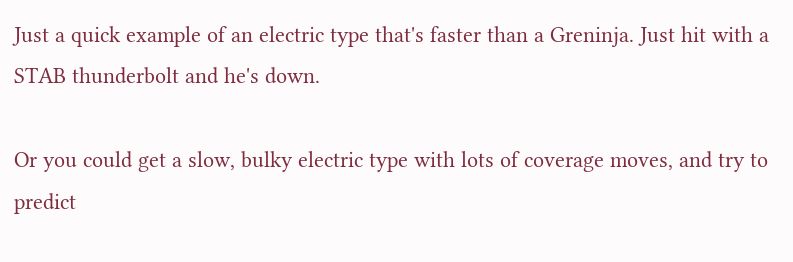Just a quick example of an electric type that's faster than a Greninja. Just hit with a STAB thunderbolt and he's down.

Or you could get a slow, bulky electric type with lots of coverage moves, and try to predict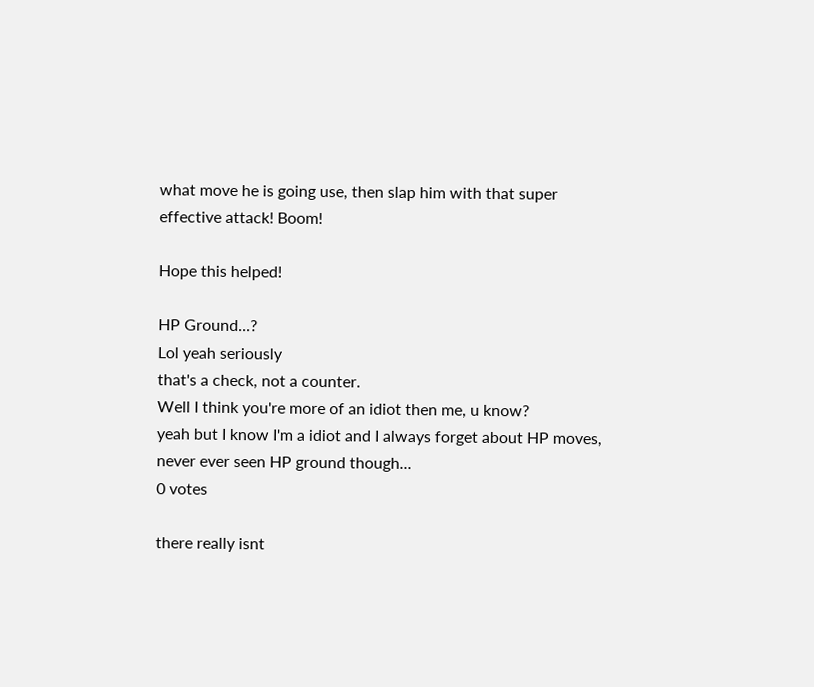what move he is going use, then slap him with that super effective attack! Boom!

Hope this helped!

HP Ground...?
Lol yeah seriously
that's a check, not a counter.
Well I think you're more of an idiot then me, u know?
yeah but I know I'm a idiot and I always forget about HP moves, never ever seen HP ground though...
0 votes

there really isnt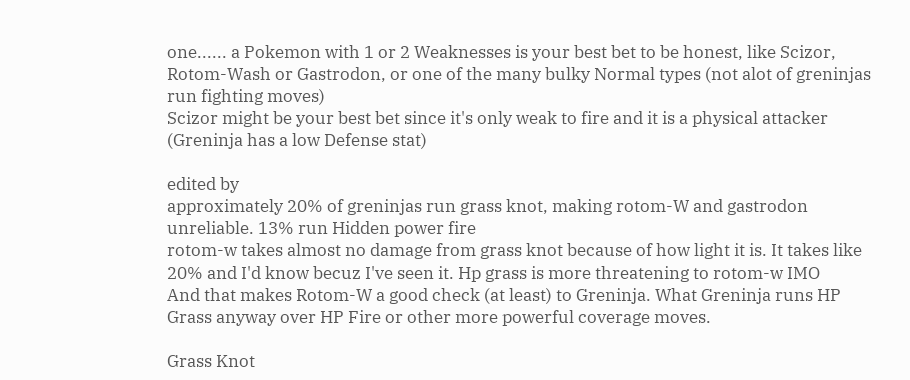one...... a Pokemon with 1 or 2 Weaknesses is your best bet to be honest, like Scizor, Rotom-Wash or Gastrodon, or one of the many bulky Normal types (not alot of greninjas run fighting moves)
Scizor might be your best bet since it's only weak to fire and it is a physical attacker (Greninja has a low Defense stat)

edited by
approximately 20% of greninjas run grass knot, making rotom-W and gastrodon unreliable. 13% run Hidden power fire
rotom-w takes almost no damage from grass knot because of how light it is. It takes like 20% and I'd know becuz I've seen it. Hp grass is more threatening to rotom-w IMO
And that makes Rotom-W a good check (at least) to Greninja. What Greninja runs HP Grass anyway over HP Fire or other more powerful coverage moves.

Grass Knot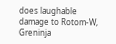does laughable damage to Rotom-W, Greninja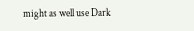might as well use Dark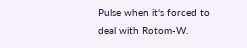Pulse when it's forced to deal with Rotom-W.